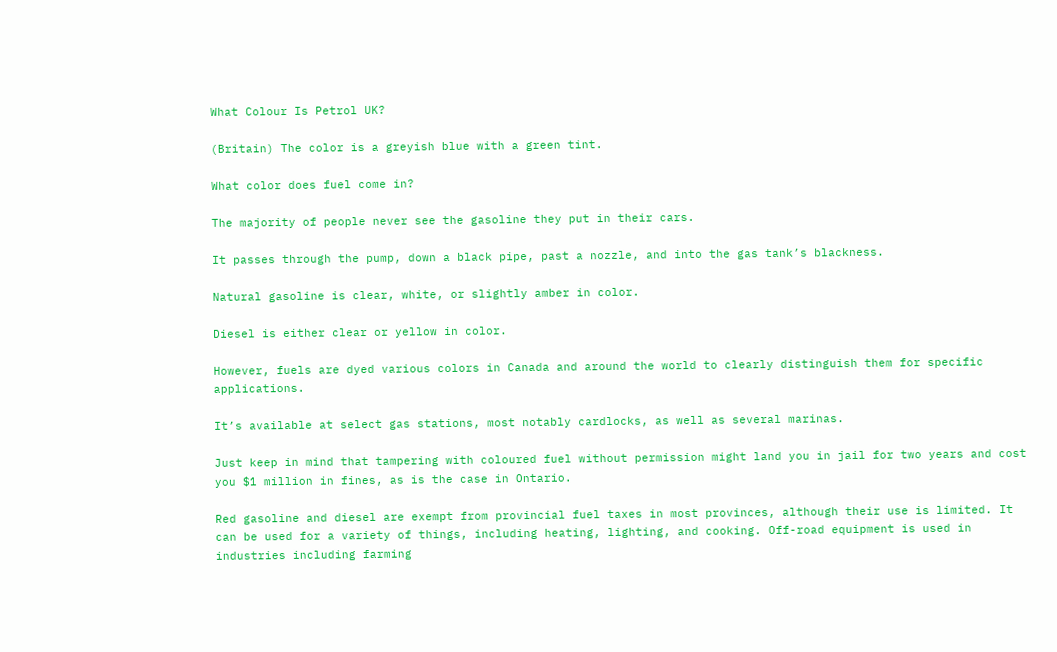What Colour Is Petrol UK?

(Britain) The color is a greyish blue with a green tint.

What color does fuel come in?

The majority of people never see the gasoline they put in their cars.

It passes through the pump, down a black pipe, past a nozzle, and into the gas tank’s blackness.

Natural gasoline is clear, white, or slightly amber in color.

Diesel is either clear or yellow in color.

However, fuels are dyed various colors in Canada and around the world to clearly distinguish them for specific applications.

It’s available at select gas stations, most notably cardlocks, as well as several marinas.

Just keep in mind that tampering with coloured fuel without permission might land you in jail for two years and cost you $1 million in fines, as is the case in Ontario.

Red gasoline and diesel are exempt from provincial fuel taxes in most provinces, although their use is limited. It can be used for a variety of things, including heating, lighting, and cooking. Off-road equipment is used in industries including farming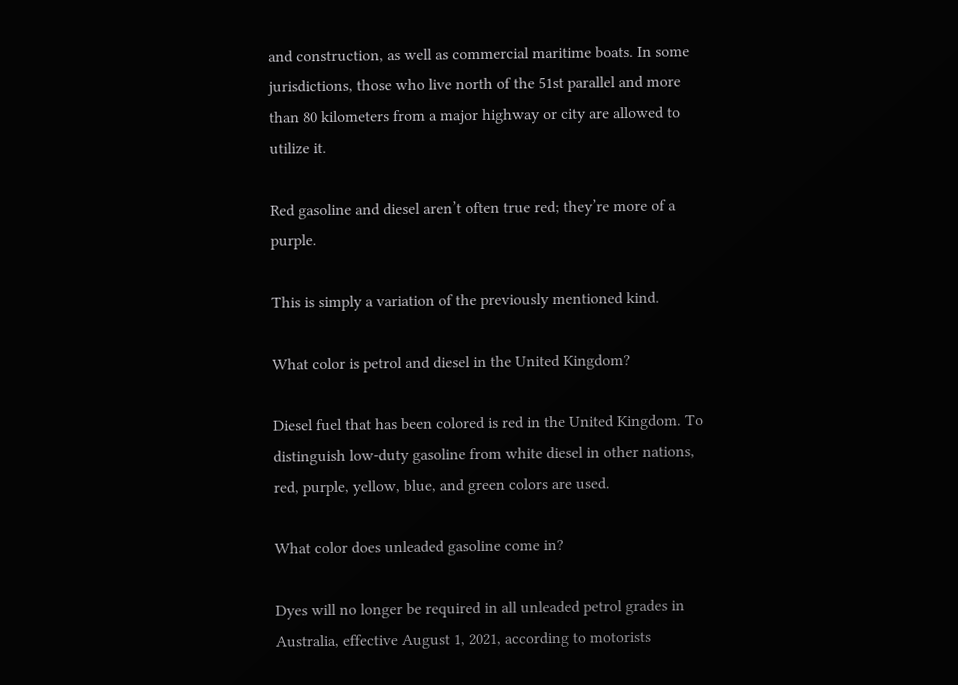and construction, as well as commercial maritime boats. In some jurisdictions, those who live north of the 51st parallel and more than 80 kilometers from a major highway or city are allowed to utilize it.

Red gasoline and diesel aren’t often true red; they’re more of a purple.

This is simply a variation of the previously mentioned kind.

What color is petrol and diesel in the United Kingdom?

Diesel fuel that has been colored is red in the United Kingdom. To distinguish low-duty gasoline from white diesel in other nations, red, purple, yellow, blue, and green colors are used.

What color does unleaded gasoline come in?

Dyes will no longer be required in all unleaded petrol grades in Australia, effective August 1, 2021, according to motorists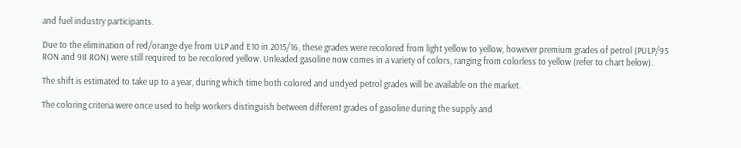and fuel industry participants.

Due to the elimination of red/orange dye from ULP and E10 in 2015/16, these grades were recolored from light yellow to yellow, however premium grades of petrol (PULP/95 RON and 98 RON) were still required to be recolored yellow. Unleaded gasoline now comes in a variety of colors, ranging from colorless to yellow (refer to chart below).

The shift is estimated to take up to a year, during which time both colored and undyed petrol grades will be available on the market.

The coloring criteria were once used to help workers distinguish between different grades of gasoline during the supply and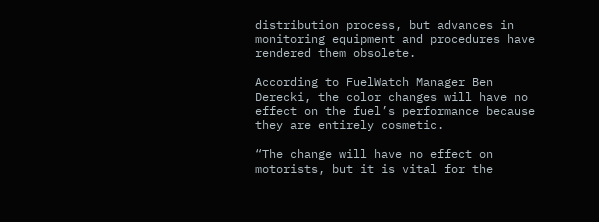distribution process, but advances in monitoring equipment and procedures have rendered them obsolete.

According to FuelWatch Manager Ben Derecki, the color changes will have no effect on the fuel’s performance because they are entirely cosmetic.

“The change will have no effect on motorists, but it is vital for the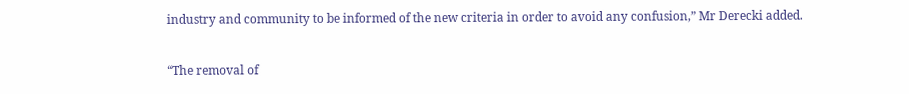industry and community to be informed of the new criteria in order to avoid any confusion,” Mr Derecki added.

“The removal of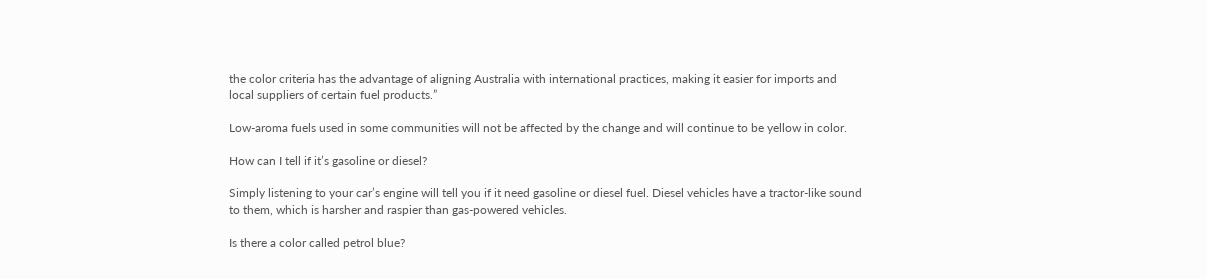the color criteria has the advantage of aligning Australia with international practices, making it easier for imports and local suppliers of certain fuel products.”

Low-aroma fuels used in some communities will not be affected by the change and will continue to be yellow in color.

How can I tell if it’s gasoline or diesel?

Simply listening to your car’s engine will tell you if it need gasoline or diesel fuel. Diesel vehicles have a tractor-like sound to them, which is harsher and raspier than gas-powered vehicles.

Is there a color called petrol blue?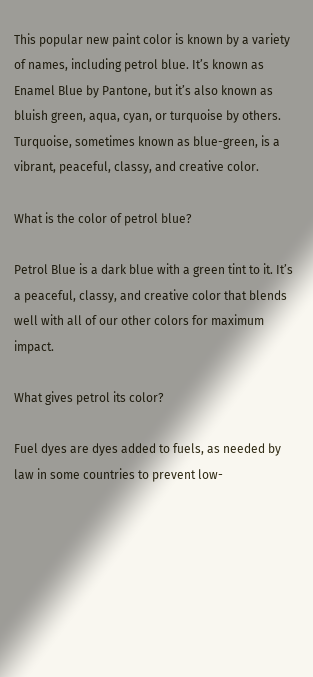This popular new paint color is known by a variety of names, including petrol blue. It’s known as Enamel Blue by Pantone, but it’s also known as bluish green, aqua, cyan, or turquoise by others. Turquoise, sometimes known as blue-green, is a vibrant, peaceful, classy, and creative color.

What is the color of petrol blue?

Petrol Blue is a dark blue with a green tint to it. It’s a peaceful, classy, and creative color that blends well with all of our other colors for maximum impact.

What gives petrol its color?

Fuel dyes are dyes added to fuels, as needed by law in some countries to prevent low-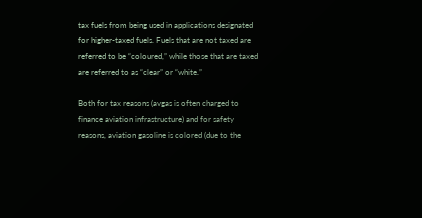tax fuels from being used in applications designated for higher-taxed fuels. Fuels that are not taxed are referred to be “coloured,” while those that are taxed are referred to as “clear” or “white.”

Both for tax reasons (avgas is often charged to finance aviation infrastructure) and for safety reasons, aviation gasoline is colored (due to the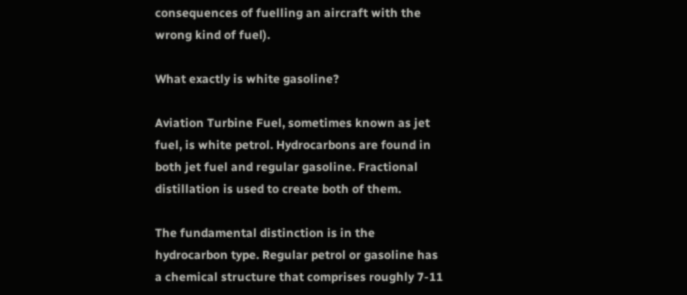consequences of fuelling an aircraft with the wrong kind of fuel).

What exactly is white gasoline?

Aviation Turbine Fuel, sometimes known as jet fuel, is white petrol. Hydrocarbons are found in both jet fuel and regular gasoline. Fractional distillation is used to create both of them.

The fundamental distinction is in the hydrocarbon type. Regular petrol or gasoline has a chemical structure that comprises roughly 7-11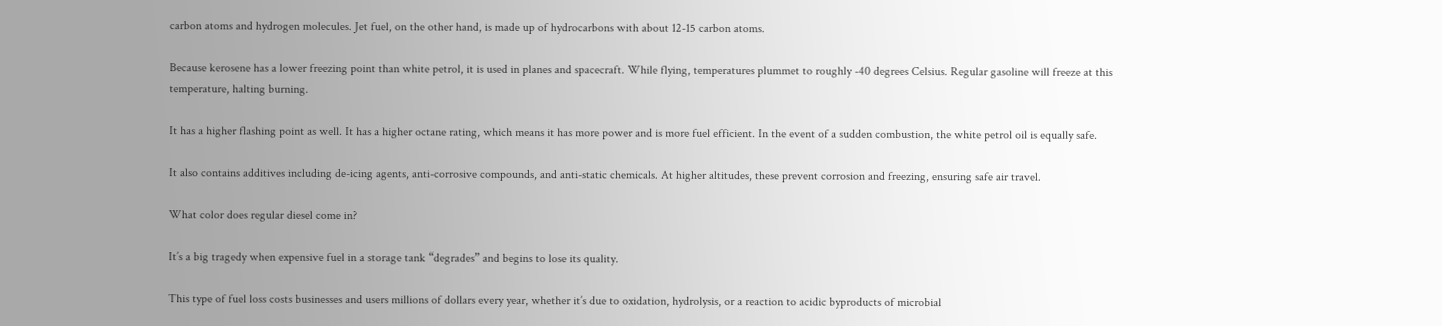carbon atoms and hydrogen molecules. Jet fuel, on the other hand, is made up of hydrocarbons with about 12-15 carbon atoms.

Because kerosene has a lower freezing point than white petrol, it is used in planes and spacecraft. While flying, temperatures plummet to roughly -40 degrees Celsius. Regular gasoline will freeze at this temperature, halting burning.

It has a higher flashing point as well. It has a higher octane rating, which means it has more power and is more fuel efficient. In the event of a sudden combustion, the white petrol oil is equally safe.

It also contains additives including de-icing agents, anti-corrosive compounds, and anti-static chemicals. At higher altitudes, these prevent corrosion and freezing, ensuring safe air travel.

What color does regular diesel come in?

It’s a big tragedy when expensive fuel in a storage tank “degrades” and begins to lose its quality.

This type of fuel loss costs businesses and users millions of dollars every year, whether it’s due to oxidation, hydrolysis, or a reaction to acidic byproducts of microbial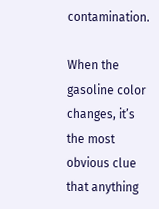contamination.

When the gasoline color changes, it’s the most obvious clue that anything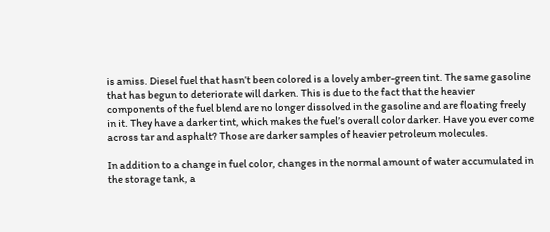is amiss. Diesel fuel that hasn’t been colored is a lovely amber-green tint. The same gasoline that has begun to deteriorate will darken. This is due to the fact that the heavier components of the fuel blend are no longer dissolved in the gasoline and are floating freely in it. They have a darker tint, which makes the fuel’s overall color darker. Have you ever come across tar and asphalt? Those are darker samples of heavier petroleum molecules.

In addition to a change in fuel color, changes in the normal amount of water accumulated in the storage tank, a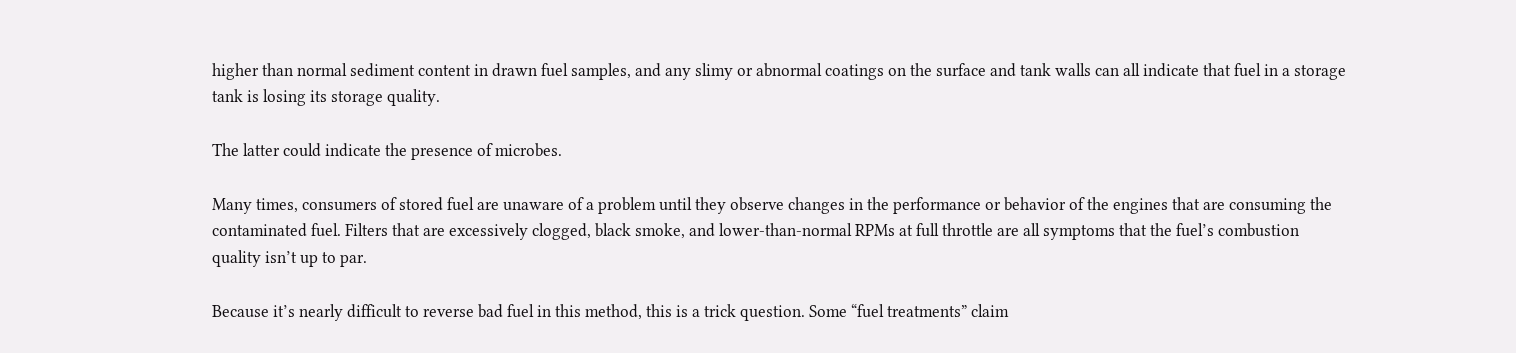higher than normal sediment content in drawn fuel samples, and any slimy or abnormal coatings on the surface and tank walls can all indicate that fuel in a storage tank is losing its storage quality.

The latter could indicate the presence of microbes.

Many times, consumers of stored fuel are unaware of a problem until they observe changes in the performance or behavior of the engines that are consuming the contaminated fuel. Filters that are excessively clogged, black smoke, and lower-than-normal RPMs at full throttle are all symptoms that the fuel’s combustion quality isn’t up to par.

Because it’s nearly difficult to reverse bad fuel in this method, this is a trick question. Some “fuel treatments” claim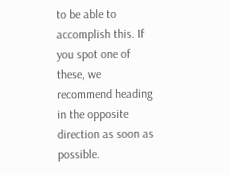to be able to accomplish this. If you spot one of these, we recommend heading in the opposite direction as soon as possible.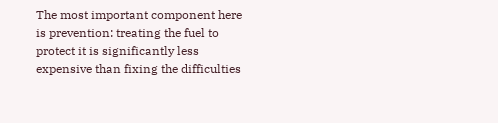The most important component here is prevention: treating the fuel to protect it is significantly less expensive than fixing the difficulties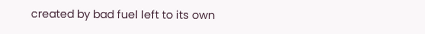created by bad fuel left to its own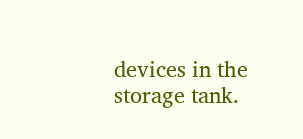devices in the storage tank.